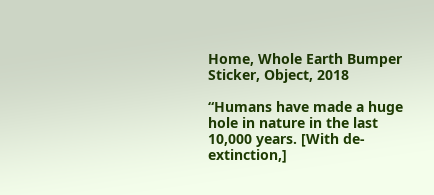Home, Whole Earth Bumper Sticker, Object, 2018

“Humans have made a huge hole in nature in the last 10,000 years. [With de-extinction,]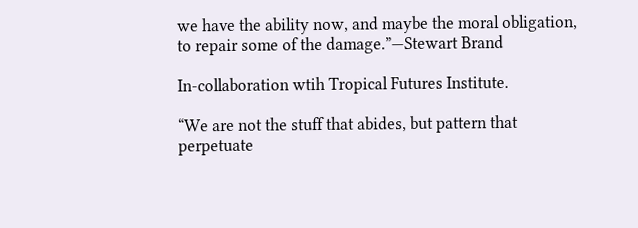we have the ability now, and maybe the moral obligation, to repair some of the damage.”—Stewart Brand

In-collaboration wtih Tropical Futures Institute.

“We are not the stuff that abides, but pattern that perpetuate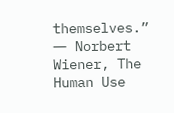themselves.” ― Norbert Wiener, The Human Use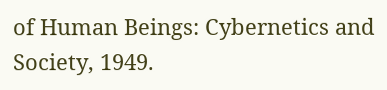of Human Beings: Cybernetics and Society, 1949.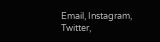Email, Instagram, Twitter,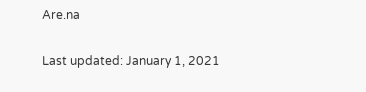Are.na

Last updated: January 1, 2021